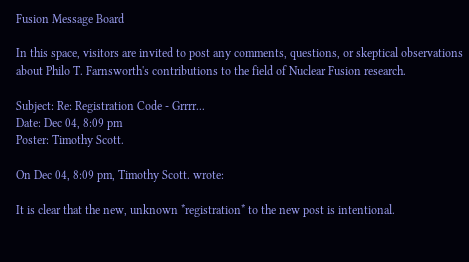Fusion Message Board

In this space, visitors are invited to post any comments, questions, or skeptical observations about Philo T. Farnsworth's contributions to the field of Nuclear Fusion research.

Subject: Re: Registration Code - Grrrr...
Date: Dec 04, 8:09 pm
Poster: Timothy Scott.

On Dec 04, 8:09 pm, Timothy Scott. wrote:

It is clear that the new, unknown *registration* to the new post is intentional.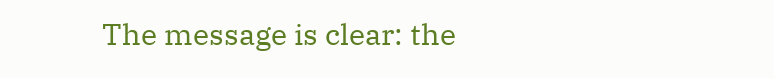The message is clear: the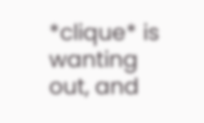*clique* is wanting out, and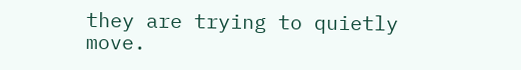they are trying to quietly move.